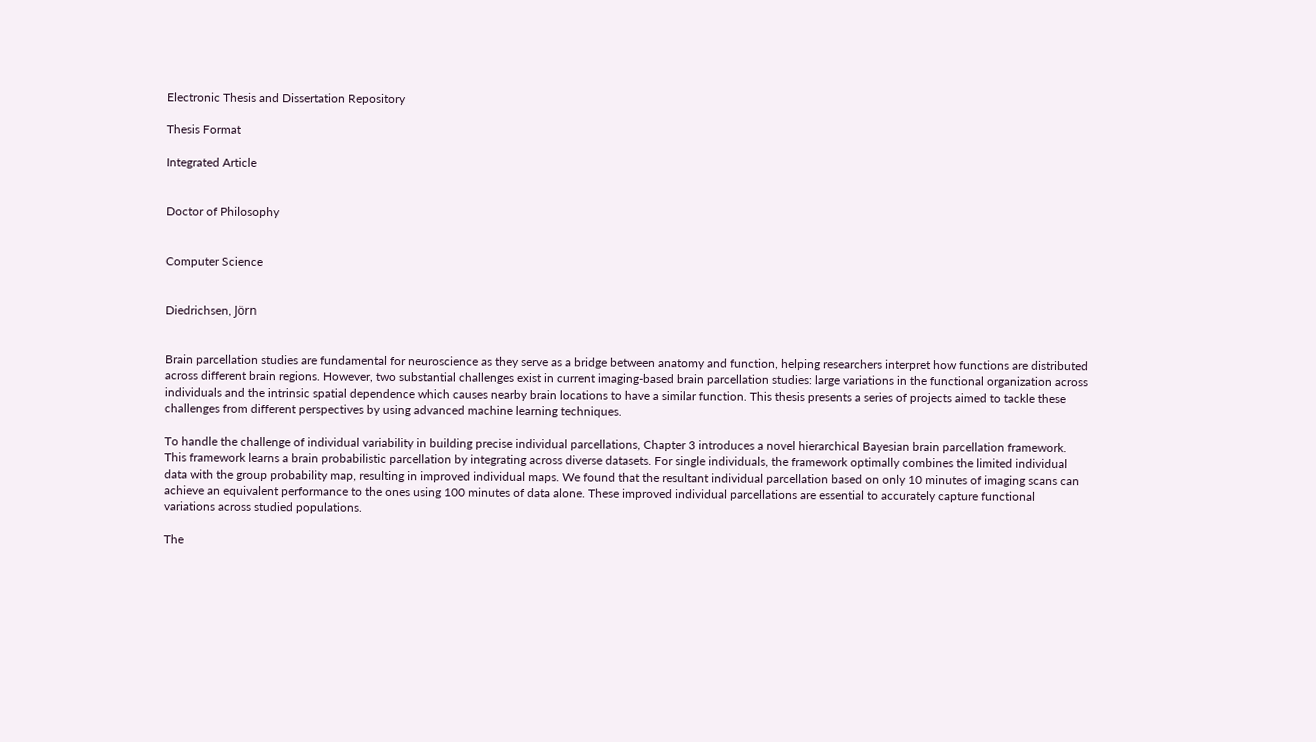Electronic Thesis and Dissertation Repository

Thesis Format

Integrated Article


Doctor of Philosophy


Computer Science


Diedrichsen, Jörn


Brain parcellation studies are fundamental for neuroscience as they serve as a bridge between anatomy and function, helping researchers interpret how functions are distributed across different brain regions. However, two substantial challenges exist in current imaging-based brain parcellation studies: large variations in the functional organization across individuals and the intrinsic spatial dependence which causes nearby brain locations to have a similar function. This thesis presents a series of projects aimed to tackle these challenges from different perspectives by using advanced machine learning techniques.

To handle the challenge of individual variability in building precise individual parcellations, Chapter 3 introduces a novel hierarchical Bayesian brain parcellation framework. This framework learns a brain probabilistic parcellation by integrating across diverse datasets. For single individuals, the framework optimally combines the limited individual data with the group probability map, resulting in improved individual maps. We found that the resultant individual parcellation based on only 10 minutes of imaging scans can achieve an equivalent performance to the ones using 100 minutes of data alone. These improved individual parcellations are essential to accurately capture functional variations across studied populations.

The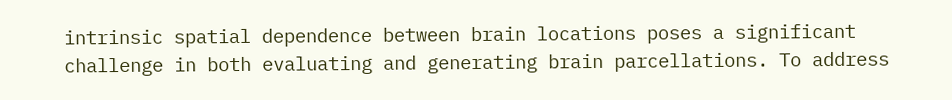intrinsic spatial dependence between brain locations poses a significant challenge in both evaluating and generating brain parcellations. To address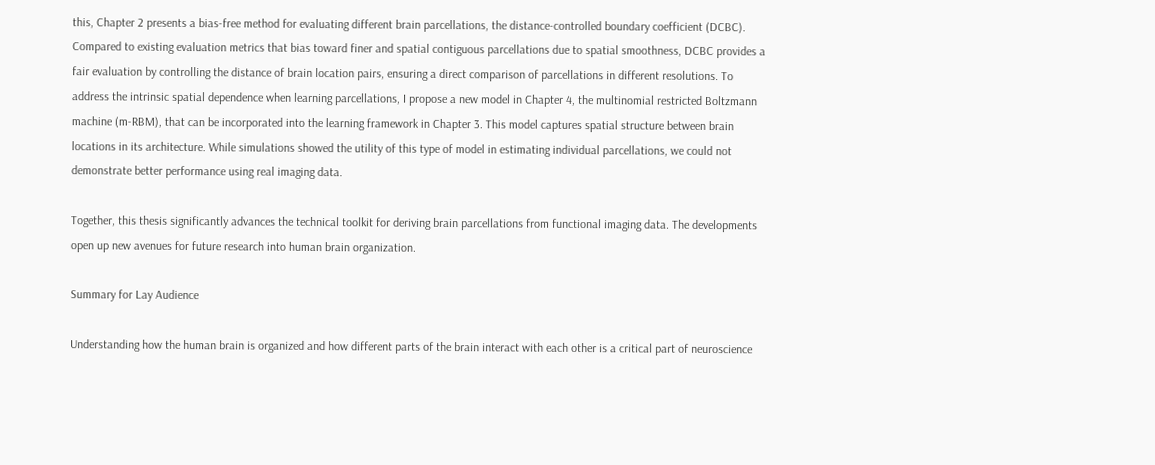this, Chapter 2 presents a bias-free method for evaluating different brain parcellations, the distance-controlled boundary coefficient (DCBC). Compared to existing evaluation metrics that bias toward finer and spatial contiguous parcellations due to spatial smoothness, DCBC provides a fair evaluation by controlling the distance of brain location pairs, ensuring a direct comparison of parcellations in different resolutions. To address the intrinsic spatial dependence when learning parcellations, I propose a new model in Chapter 4, the multinomial restricted Boltzmann machine (m-RBM), that can be incorporated into the learning framework in Chapter 3. This model captures spatial structure between brain locations in its architecture. While simulations showed the utility of this type of model in estimating individual parcellations, we could not demonstrate better performance using real imaging data.

Together, this thesis significantly advances the technical toolkit for deriving brain parcellations from functional imaging data. The developments open up new avenues for future research into human brain organization.

Summary for Lay Audience

Understanding how the human brain is organized and how different parts of the brain interact with each other is a critical part of neuroscience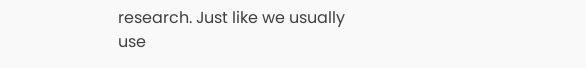research. Just like we usually use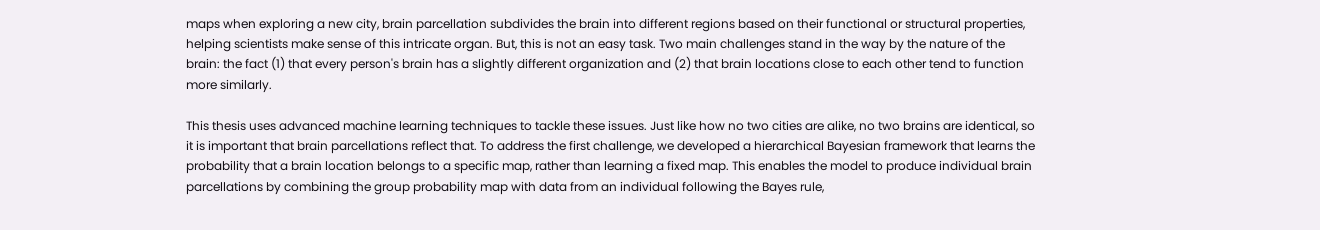maps when exploring a new city, brain parcellation subdivides the brain into different regions based on their functional or structural properties, helping scientists make sense of this intricate organ. But, this is not an easy task. Two main challenges stand in the way by the nature of the brain: the fact (1) that every person's brain has a slightly different organization and (2) that brain locations close to each other tend to function more similarly.

This thesis uses advanced machine learning techniques to tackle these issues. Just like how no two cities are alike, no two brains are identical, so it is important that brain parcellations reflect that. To address the first challenge, we developed a hierarchical Bayesian framework that learns the probability that a brain location belongs to a specific map, rather than learning a fixed map. This enables the model to produce individual brain parcellations by combining the group probability map with data from an individual following the Bayes rule,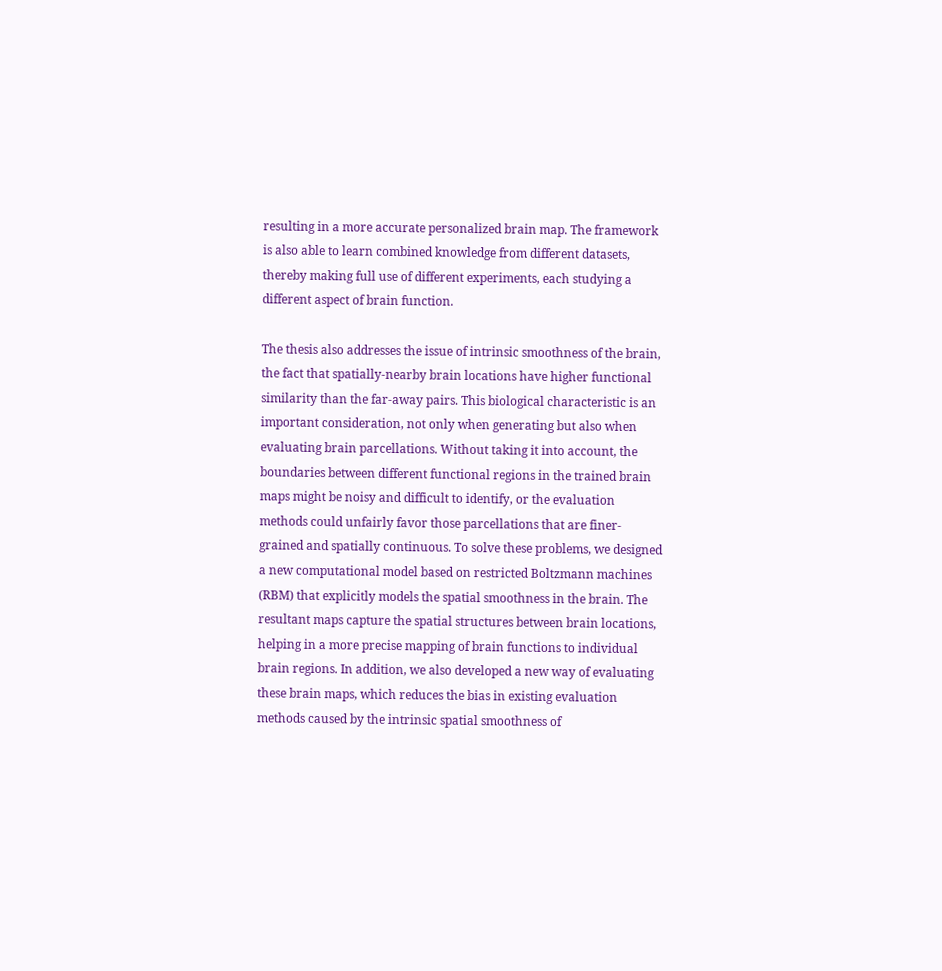resulting in a more accurate personalized brain map. The framework is also able to learn combined knowledge from different datasets, thereby making full use of different experiments, each studying a different aspect of brain function.

The thesis also addresses the issue of intrinsic smoothness of the brain, the fact that spatially-nearby brain locations have higher functional similarity than the far-away pairs. This biological characteristic is an important consideration, not only when generating but also when evaluating brain parcellations. Without taking it into account, the boundaries between different functional regions in the trained brain maps might be noisy and difficult to identify, or the evaluation methods could unfairly favor those parcellations that are finer-grained and spatially continuous. To solve these problems, we designed a new computational model based on restricted Boltzmann machines (RBM) that explicitly models the spatial smoothness in the brain. The resultant maps capture the spatial structures between brain locations, helping in a more precise mapping of brain functions to individual brain regions. In addition, we also developed a new way of evaluating these brain maps, which reduces the bias in existing evaluation methods caused by the intrinsic spatial smoothness of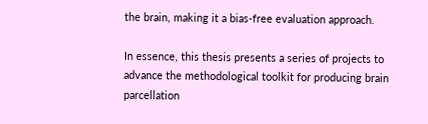the brain, making it a bias-free evaluation approach.

In essence, this thesis presents a series of projects to advance the methodological toolkit for producing brain parcellation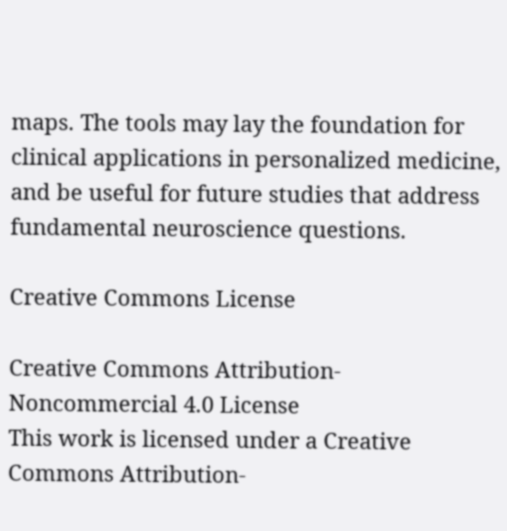maps. The tools may lay the foundation for clinical applications in personalized medicine, and be useful for future studies that address fundamental neuroscience questions.

Creative Commons License

Creative Commons Attribution-Noncommercial 4.0 License
This work is licensed under a Creative Commons Attribution-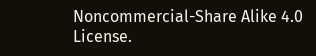Noncommercial-Share Alike 4.0 License.